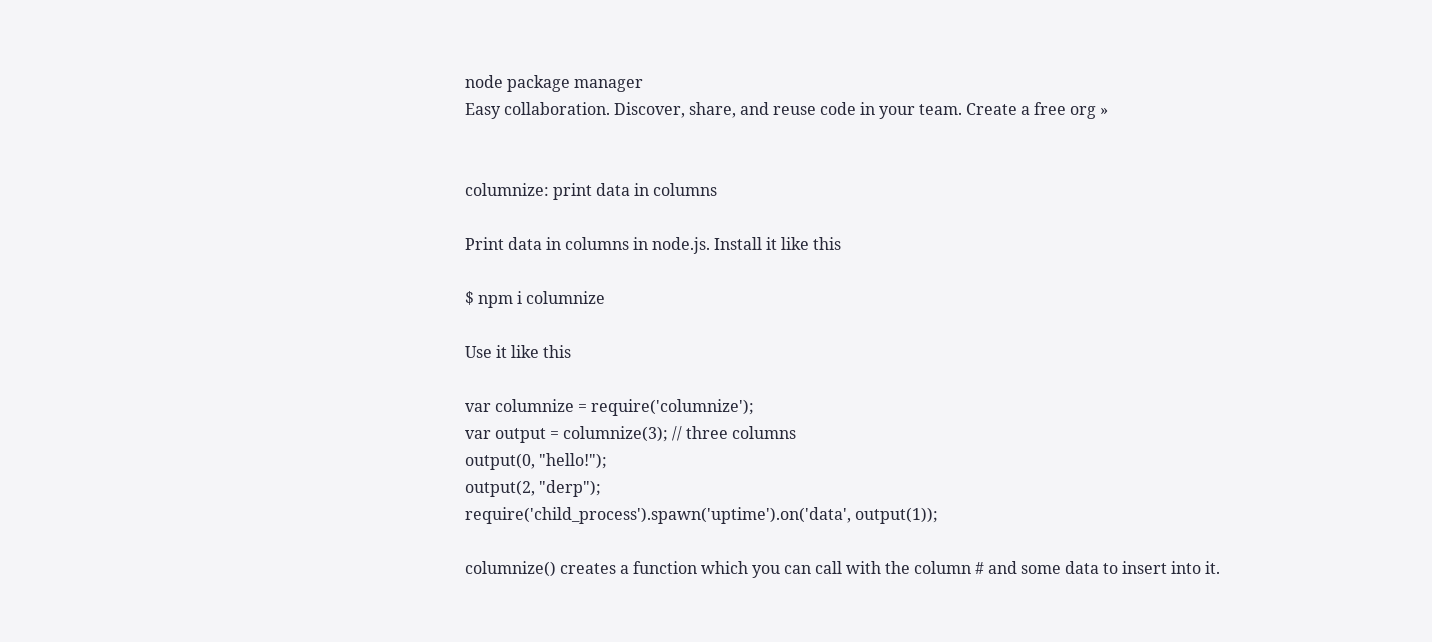node package manager
Easy collaboration. Discover, share, and reuse code in your team. Create a free org »


columnize: print data in columns

Print data in columns in node.js. Install it like this

$ npm i columnize

Use it like this

var columnize = require('columnize');
var output = columnize(3); // three columns
output(0, "hello!");
output(2, "derp");
require('child_process').spawn('uptime').on('data', output(1));

columnize() creates a function which you can call with the column # and some data to insert into it.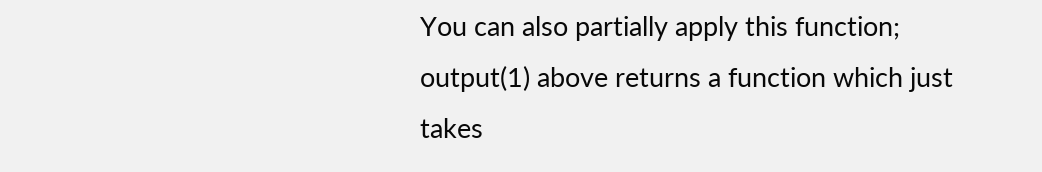You can also partially apply this function; output(1) above returns a function which just takes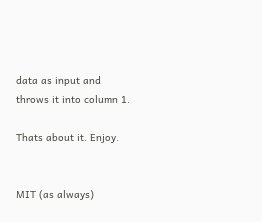data as input and throws it into column 1.

Thats about it. Enjoy.


MIT (as always)